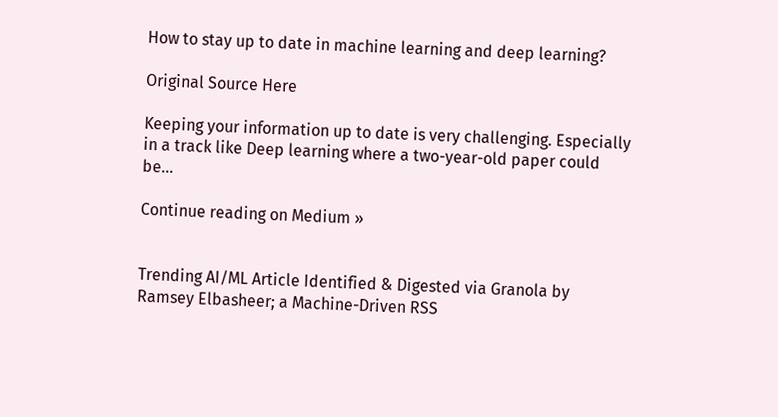How to stay up to date in machine learning and deep learning?

Original Source Here

Keeping your information up to date is very challenging. Especially in a track like Deep learning where a two-year-old paper could be…

Continue reading on Medium »


Trending AI/ML Article Identified & Digested via Granola by Ramsey Elbasheer; a Machine-Driven RSS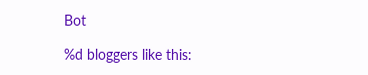Bot

%d bloggers like this: